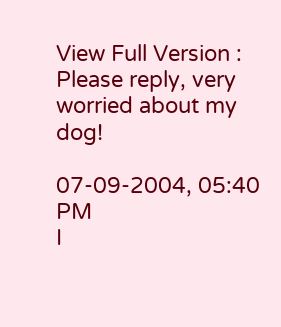View Full Version : Please reply, very worried about my dog!

07-09-2004, 05:40 PM
I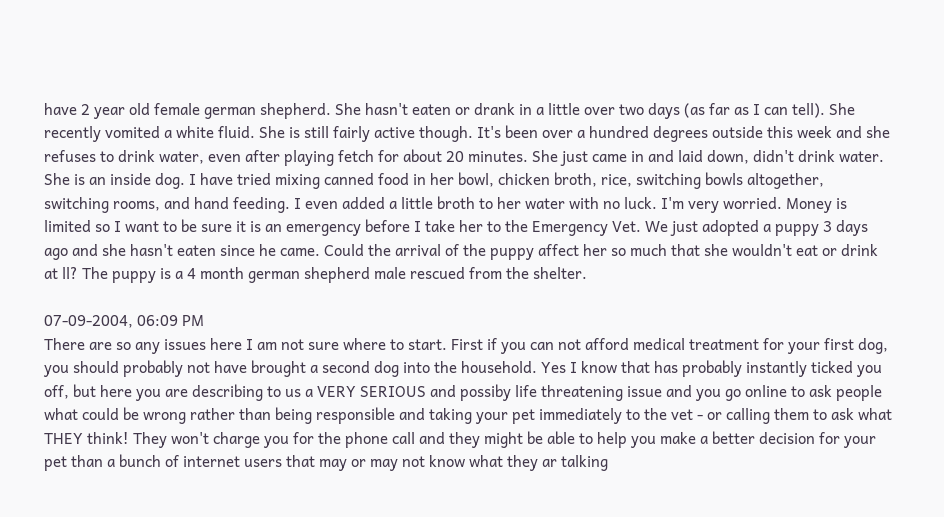have 2 year old female german shepherd. She hasn't eaten or drank in a little over two days (as far as I can tell). She recently vomited a white fluid. She is still fairly active though. It's been over a hundred degrees outside this week and she refuses to drink water, even after playing fetch for about 20 minutes. She just came in and laid down, didn't drink water. She is an inside dog. I have tried mixing canned food in her bowl, chicken broth, rice, switching bowls altogether, switching rooms, and hand feeding. I even added a little broth to her water with no luck. I'm very worried. Money is limited so I want to be sure it is an emergency before I take her to the Emergency Vet. We just adopted a puppy 3 days ago and she hasn't eaten since he came. Could the arrival of the puppy affect her so much that she wouldn't eat or drink at ll? The puppy is a 4 month german shepherd male rescued from the shelter.

07-09-2004, 06:09 PM
There are so any issues here I am not sure where to start. First if you can not afford medical treatment for your first dog, you should probably not have brought a second dog into the household. Yes I know that has probably instantly ticked you off, but here you are describing to us a VERY SERIOUS and possiby life threatening issue and you go online to ask people what could be wrong rather than being responsible and taking your pet immediately to the vet - or calling them to ask what THEY think! They won't charge you for the phone call and they might be able to help you make a better decision for your pet than a bunch of internet users that may or may not know what they ar talking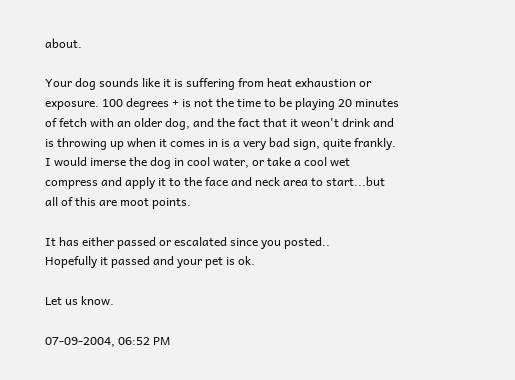about.

Your dog sounds like it is suffering from heat exhaustion or exposure. 100 degrees + is not the time to be playing 20 minutes of fetch with an older dog, and the fact that it weon't drink and is throwing up when it comes in is a very bad sign, quite frankly. I would imerse the dog in cool water, or take a cool wet compress and apply it to the face and neck area to start...but all of this are moot points.

It has either passed or escalated since you posted..
Hopefully it passed and your pet is ok.

Let us know.

07-09-2004, 06:52 PM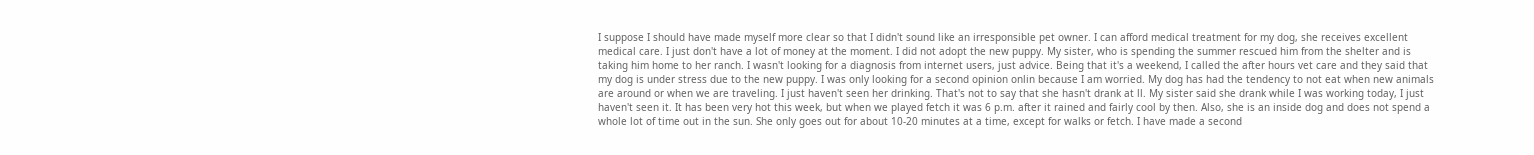I suppose I should have made myself more clear so that I didn't sound like an irresponsible pet owner. I can afford medical treatment for my dog, she receives excellent medical care. I just don't have a lot of money at the moment. I did not adopt the new puppy. My sister, who is spending the summer rescued him from the shelter and is taking him home to her ranch. I wasn't looking for a diagnosis from internet users, just advice. Being that it's a weekend, I called the after hours vet care and they said that my dog is under stress due to the new puppy. I was only looking for a second opinion onlin because I am worried. My dog has had the tendency to not eat when new animals are around or when we are traveling. I just haven't seen her drinking. That's not to say that she hasn't drank at ll. My sister said she drank while I was working today, I just haven't seen it. It has been very hot this week, but when we played fetch it was 6 p.m. after it rained and fairly cool by then. Also, she is an inside dog and does not spend a whole lot of time out in the sun. She only goes out for about 10-20 minutes at a time, except for walks or fetch. I have made a second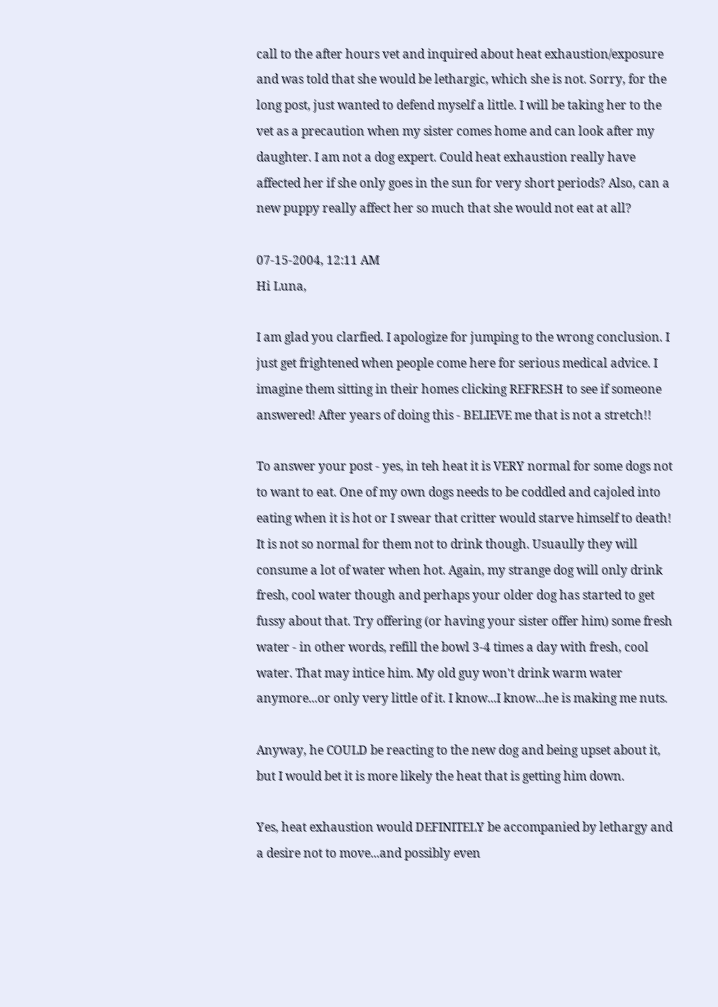call to the after hours vet and inquired about heat exhaustion/exposure and was told that she would be lethargic, which she is not. Sorry, for the long post, just wanted to defend myself a little. I will be taking her to the vet as a precaution when my sister comes home and can look after my daughter. I am not a dog expert. Could heat exhaustion really have affected her if she only goes in the sun for very short periods? Also, can a new puppy really affect her so much that she would not eat at all?

07-15-2004, 12:11 AM
Hi Luna,

I am glad you clarfied. I apologize for jumping to the wrong conclusion. I just get frightened when people come here for serious medical advice. I imagine them sitting in their homes clicking REFRESH to see if someone answered! After years of doing this - BELIEVE me that is not a stretch!!

To answer your post - yes, in teh heat it is VERY normal for some dogs not to want to eat. One of my own dogs needs to be coddled and cajoled into eating when it is hot or I swear that critter would starve himself to death! It is not so normal for them not to drink though. Usuaully they will consume a lot of water when hot. Again, my strange dog will only drink fresh, cool water though and perhaps your older dog has started to get fussy about that. Try offering (or having your sister offer him) some fresh water - in other words, refill the bowl 3-4 times a day with fresh, cool water. That may intice him. My old guy won't drink warm water anymore...or only very little of it. I know...I know...he is making me nuts.

Anyway, he COULD be reacting to the new dog and being upset about it, but I would bet it is more likely the heat that is getting him down.

Yes, heat exhaustion would DEFINITELY be accompanied by lethargy and a desire not to move...and possibly even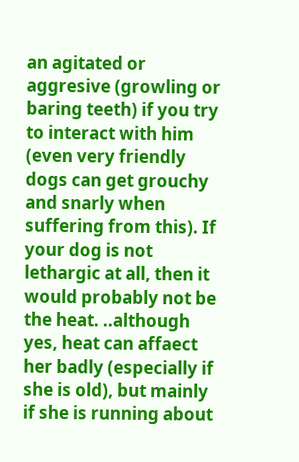an agitated or aggresive (growling or baring teeth) if you try to interact with him (even very friendly dogs can get grouchy and snarly when suffering from this). If your dog is not lethargic at all, then it would probably not be the heat. ..although yes, heat can affaect her badly (especially if she is old), but mainly if she is running about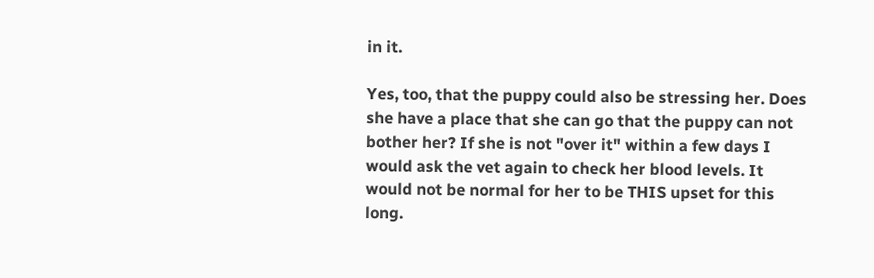in it.

Yes, too, that the puppy could also be stressing her. Does she have a place that she can go that the puppy can not bother her? If she is not "over it" within a few days I would ask the vet again to check her blood levels. It would not be normal for her to be THIS upset for this long.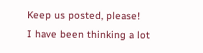Keep us posted, please!
I have been thinking a lot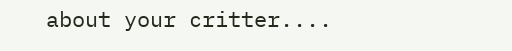about your critter....